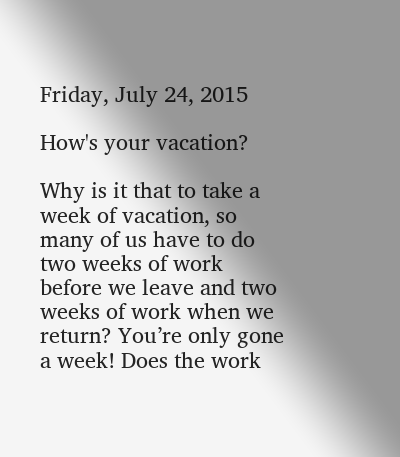Friday, July 24, 2015

How's your vacation?

Why is it that to take a week of vacation, so many of us have to do two weeks of work before we leave and two weeks of work when we return? You’re only gone a week! Does the work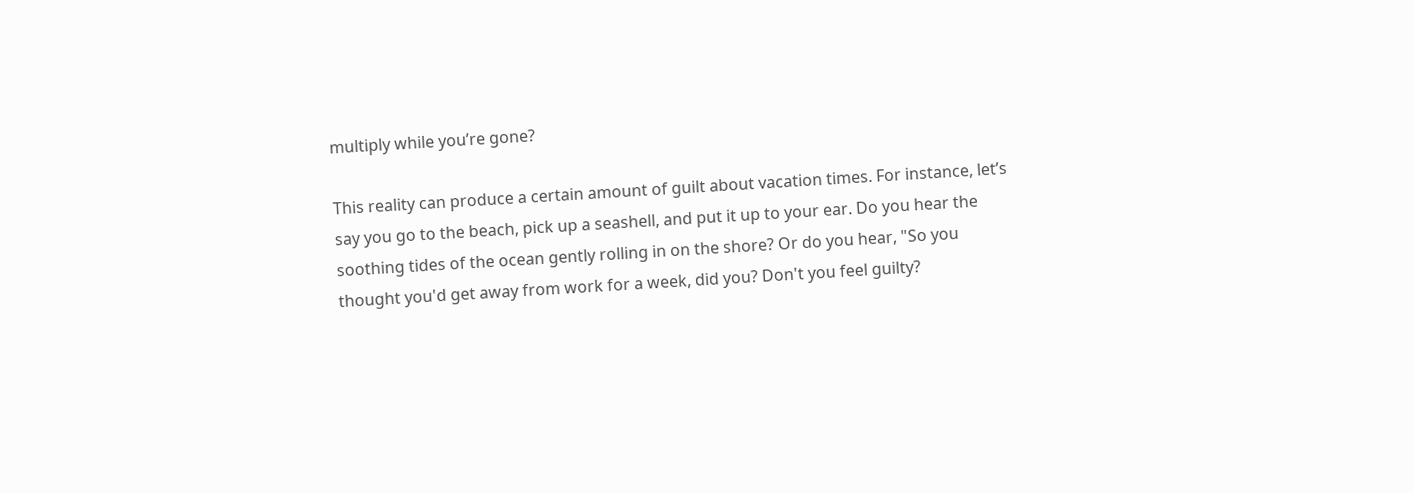multiply while you’re gone?

This reality can produce a certain amount of guilt about vacation times. For instance, let’s say you go to the beach, pick up a seashell, and put it up to your ear. Do you hear the soothing tides of the ocean gently rolling in on the shore? Or do you hear, "So you thought you'd get away from work for a week, did you? Don't you feel guilty?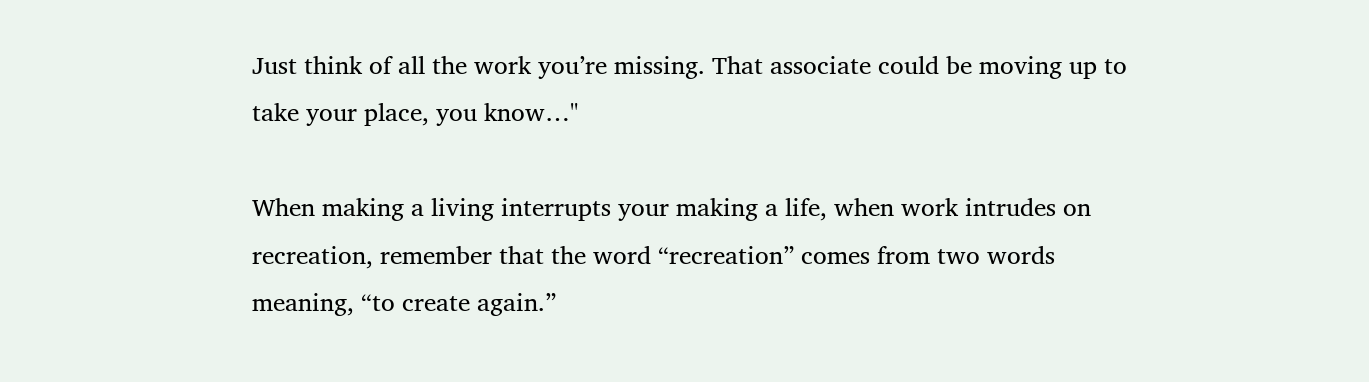Just think of all the work you’re missing. That associate could be moving up to take your place, you know…"

When making a living interrupts your making a life, when work intrudes on recreation, remember that the word “recreation” comes from two words meaning, “to create again.”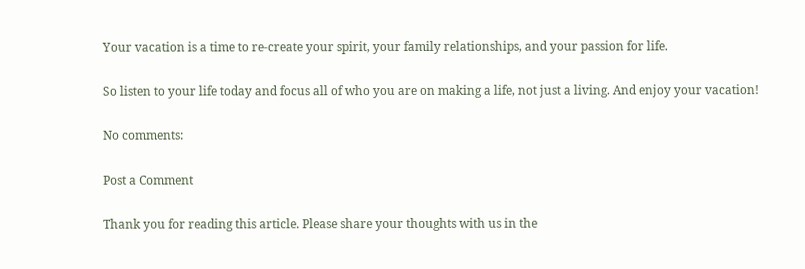Your vacation is a time to re-create your spirit, your family relationships, and your passion for life.

So listen to your life today and focus all of who you are on making a life, not just a living. And enjoy your vacation!

No comments:

Post a Comment

Thank you for reading this article. Please share your thoughts with us in the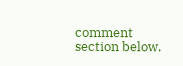comment section below.